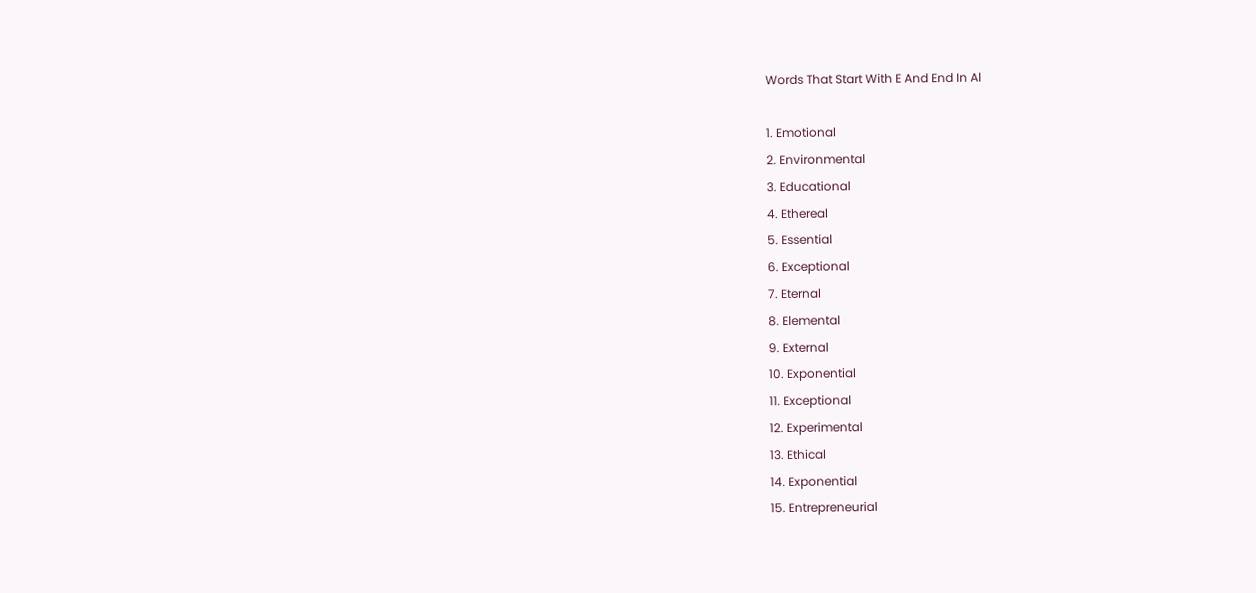Words That Start With E And End In Al

1. Emotional
2. Environmental
3. Educational
4. Ethereal
5. Essential
6. Exceptional
7. Eternal
8. Elemental
9. External
10. Exponential
11. Exceptional
12. Experimental
13. Ethical
14. Exponential
15. Entrepreneurial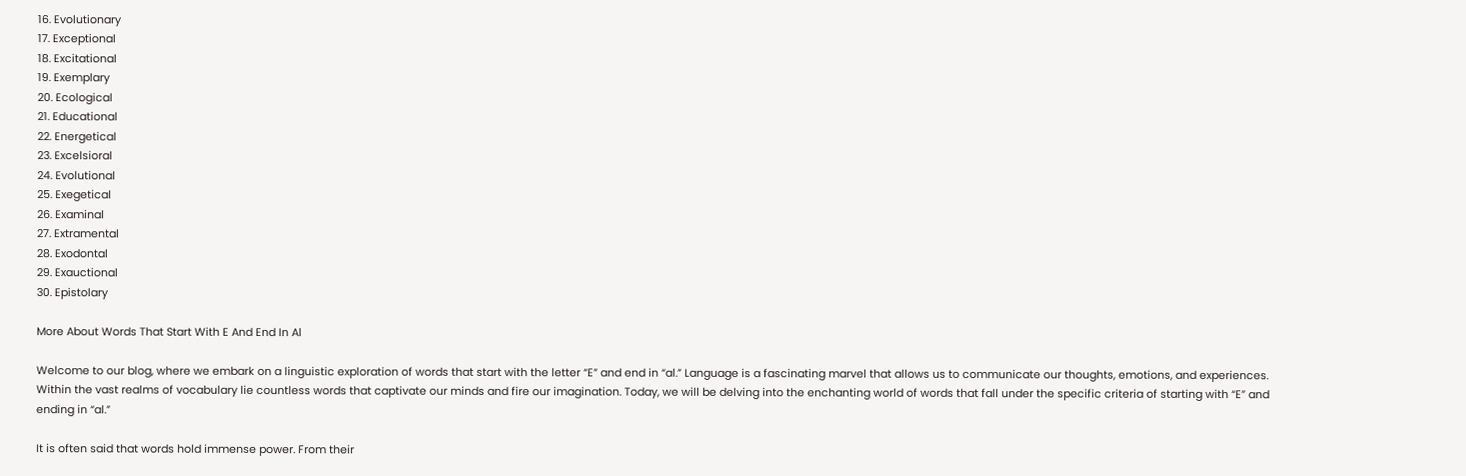16. Evolutionary
17. Exceptional
18. Excitational
19. Exemplary
20. Ecological
21. Educational
22. Energetical
23. Excelsioral
24. Evolutional
25. Exegetical
26. Examinal
27. Extramental
28. Exodontal
29. Exauctional
30. Epistolary

More About Words That Start With E And End In Al

Welcome to our blog, where we embark on a linguistic exploration of words that start with the letter “E” and end in “al.” Language is a fascinating marvel that allows us to communicate our thoughts, emotions, and experiences. Within the vast realms of vocabulary lie countless words that captivate our minds and fire our imagination. Today, we will be delving into the enchanting world of words that fall under the specific criteria of starting with “E” and ending in “al.”

It is often said that words hold immense power. From their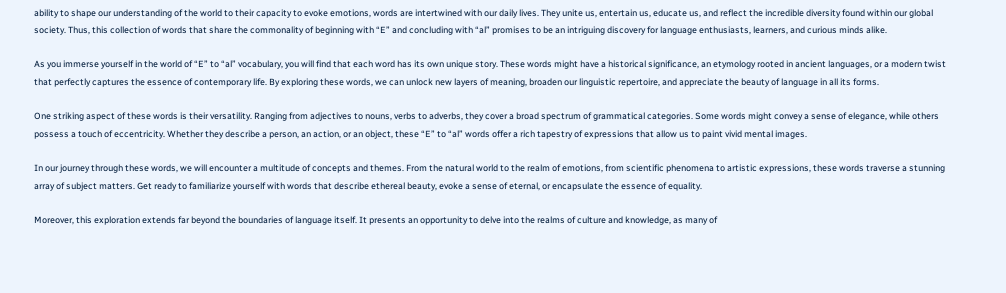ability to shape our understanding of the world to their capacity to evoke emotions, words are intertwined with our daily lives. They unite us, entertain us, educate us, and reflect the incredible diversity found within our global society. Thus, this collection of words that share the commonality of beginning with “E” and concluding with “al” promises to be an intriguing discovery for language enthusiasts, learners, and curious minds alike.

As you immerse yourself in the world of “E” to “al” vocabulary, you will find that each word has its own unique story. These words might have a historical significance, an etymology rooted in ancient languages, or a modern twist that perfectly captures the essence of contemporary life. By exploring these words, we can unlock new layers of meaning, broaden our linguistic repertoire, and appreciate the beauty of language in all its forms.

One striking aspect of these words is their versatility. Ranging from adjectives to nouns, verbs to adverbs, they cover a broad spectrum of grammatical categories. Some words might convey a sense of elegance, while others possess a touch of eccentricity. Whether they describe a person, an action, or an object, these “E” to “al” words offer a rich tapestry of expressions that allow us to paint vivid mental images.

In our journey through these words, we will encounter a multitude of concepts and themes. From the natural world to the realm of emotions, from scientific phenomena to artistic expressions, these words traverse a stunning array of subject matters. Get ready to familiarize yourself with words that describe ethereal beauty, evoke a sense of eternal, or encapsulate the essence of equality.

Moreover, this exploration extends far beyond the boundaries of language itself. It presents an opportunity to delve into the realms of culture and knowledge, as many of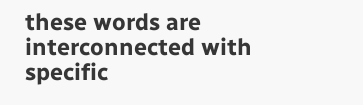these words are interconnected with specific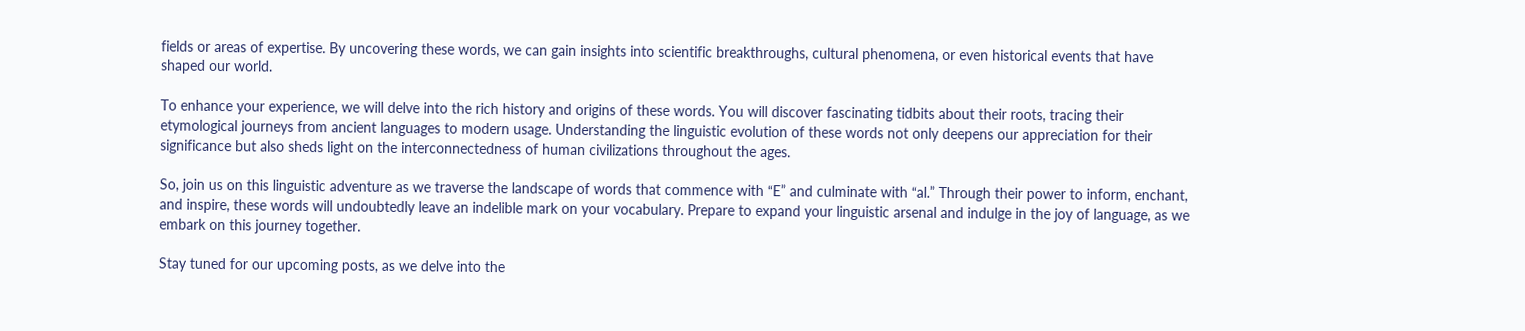fields or areas of expertise. By uncovering these words, we can gain insights into scientific breakthroughs, cultural phenomena, or even historical events that have shaped our world.

To enhance your experience, we will delve into the rich history and origins of these words. You will discover fascinating tidbits about their roots, tracing their etymological journeys from ancient languages to modern usage. Understanding the linguistic evolution of these words not only deepens our appreciation for their significance but also sheds light on the interconnectedness of human civilizations throughout the ages.

So, join us on this linguistic adventure as we traverse the landscape of words that commence with “E” and culminate with “al.” Through their power to inform, enchant, and inspire, these words will undoubtedly leave an indelible mark on your vocabulary. Prepare to expand your linguistic arsenal and indulge in the joy of language, as we embark on this journey together.

Stay tuned for our upcoming posts, as we delve into the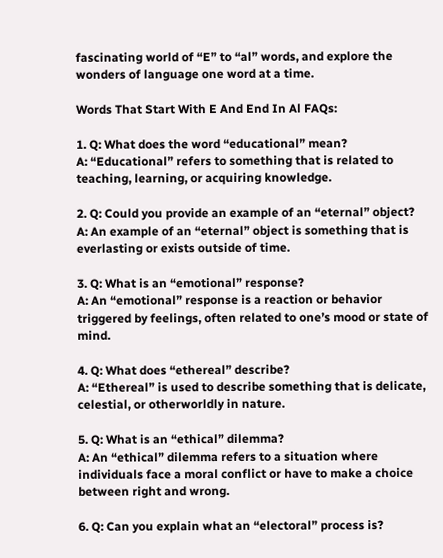fascinating world of “E” to “al” words, and explore the wonders of language one word at a time.

Words That Start With E And End In Al FAQs:

1. Q: What does the word “educational” mean?
A: “Educational” refers to something that is related to teaching, learning, or acquiring knowledge.

2. Q: Could you provide an example of an “eternal” object?
A: An example of an “eternal” object is something that is everlasting or exists outside of time.

3. Q: What is an “emotional” response?
A: An “emotional” response is a reaction or behavior triggered by feelings, often related to one’s mood or state of mind.

4. Q: What does “ethereal” describe?
A: “Ethereal” is used to describe something that is delicate, celestial, or otherworldly in nature.

5. Q: What is an “ethical” dilemma?
A: An “ethical” dilemma refers to a situation where individuals face a moral conflict or have to make a choice between right and wrong.

6. Q: Can you explain what an “electoral” process is?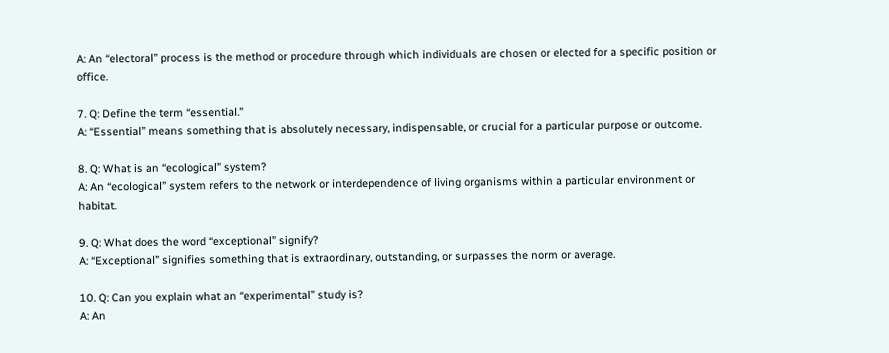A: An “electoral” process is the method or procedure through which individuals are chosen or elected for a specific position or office.

7. Q: Define the term “essential.”
A: “Essential” means something that is absolutely necessary, indispensable, or crucial for a particular purpose or outcome.

8. Q: What is an “ecological” system?
A: An “ecological” system refers to the network or interdependence of living organisms within a particular environment or habitat.

9. Q: What does the word “exceptional” signify?
A: “Exceptional” signifies something that is extraordinary, outstanding, or surpasses the norm or average.

10. Q: Can you explain what an “experimental” study is?
A: An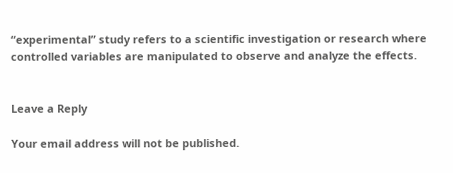“experimental” study refers to a scientific investigation or research where controlled variables are manipulated to observe and analyze the effects.


Leave a Reply

Your email address will not be published.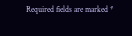Required fields are marked *